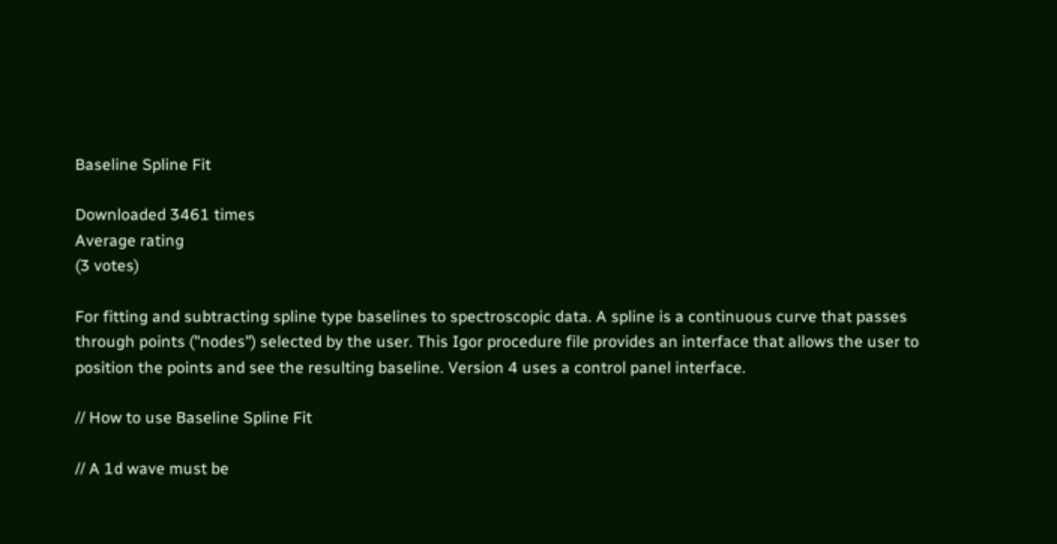Baseline Spline Fit

Downloaded 3461 times
Average rating
(3 votes)

For fitting and subtracting spline type baselines to spectroscopic data. A spline is a continuous curve that passes through points ("nodes") selected by the user. This Igor procedure file provides an interface that allows the user to position the points and see the resulting baseline. Version 4 uses a control panel interface.

// How to use Baseline Spline Fit

// A 1d wave must be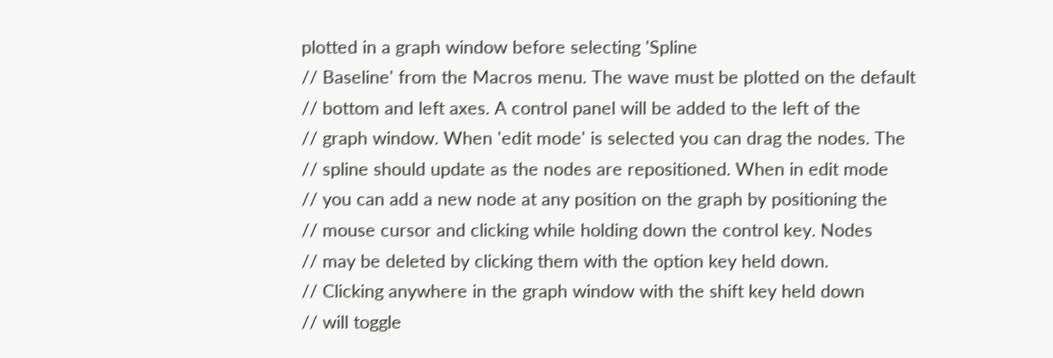plotted in a graph window before selecting 'Spline
// Baseline' from the Macros menu. The wave must be plotted on the default
// bottom and left axes. A control panel will be added to the left of the
// graph window. When 'edit mode' is selected you can drag the nodes. The
// spline should update as the nodes are repositioned. When in edit mode
// you can add a new node at any position on the graph by positioning the
// mouse cursor and clicking while holding down the control key. Nodes
// may be deleted by clicking them with the option key held down.
// Clicking anywhere in the graph window with the shift key held down
// will toggle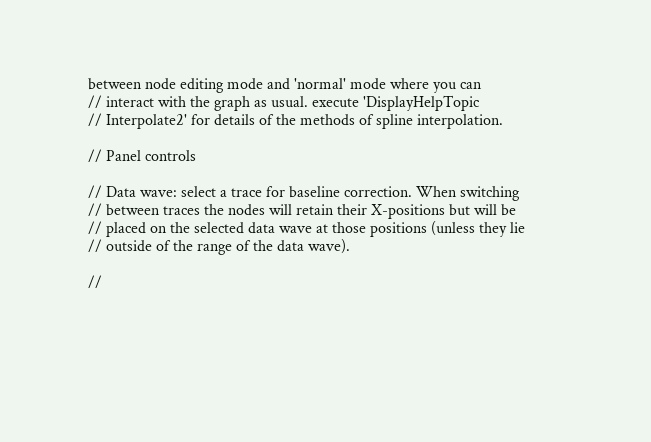between node editing mode and 'normal' mode where you can
// interact with the graph as usual. execute 'DisplayHelpTopic
// Interpolate2' for details of the methods of spline interpolation.

// Panel controls

// Data wave: select a trace for baseline correction. When switching
// between traces the nodes will retain their X-positions but will be
// placed on the selected data wave at those positions (unless they lie
// outside of the range of the data wave).

//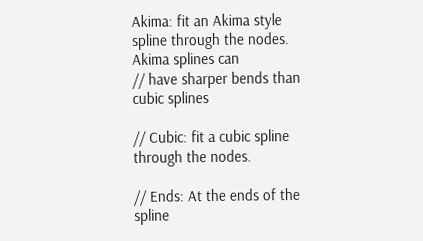Akima: fit an Akima style spline through the nodes. Akima splines can
// have sharper bends than cubic splines

// Cubic: fit a cubic spline through the nodes.

// Ends: At the ends of the spline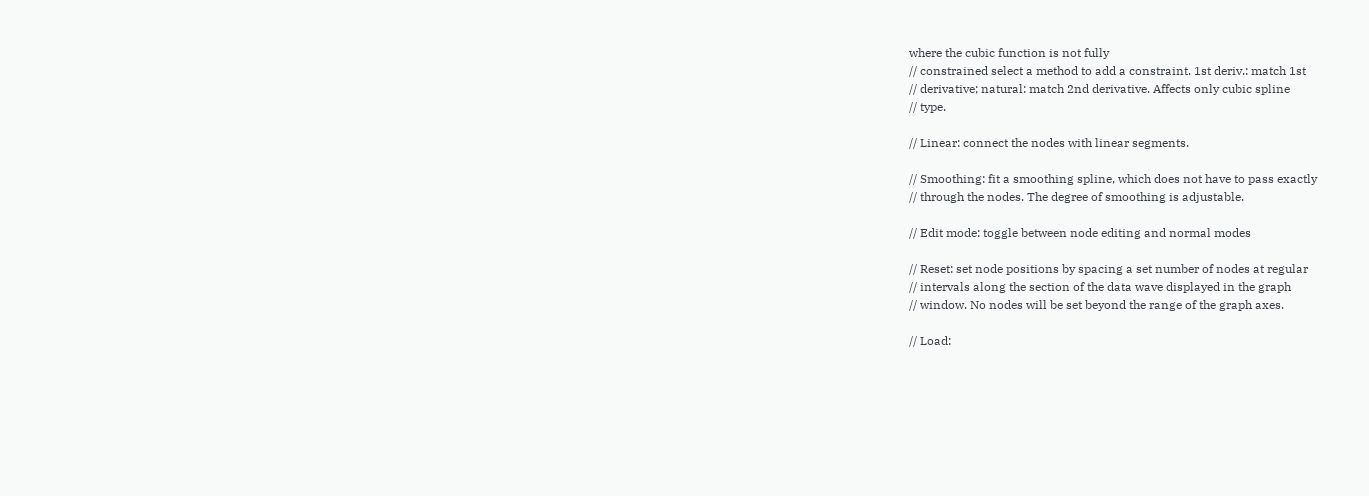where the cubic function is not fully
// constrained select a method to add a constraint. 1st deriv.: match 1st
// derivative; natural: match 2nd derivative. Affects only cubic spline
// type.

// Linear: connect the nodes with linear segments.

// Smoothing: fit a smoothing spline, which does not have to pass exactly
// through the nodes. The degree of smoothing is adjustable.

// Edit mode: toggle between node editing and normal modes

// Reset: set node positions by spacing a set number of nodes at regular
// intervals along the section of the data wave displayed in the graph
// window. No nodes will be set beyond the range of the graph axes.

// Load: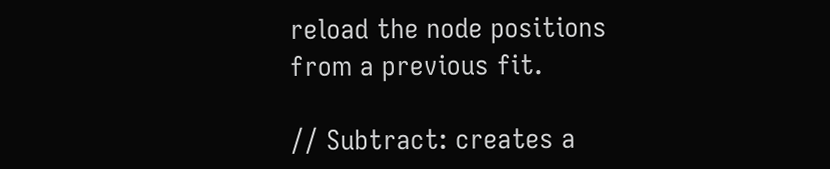reload the node positions from a previous fit.

// Subtract: creates a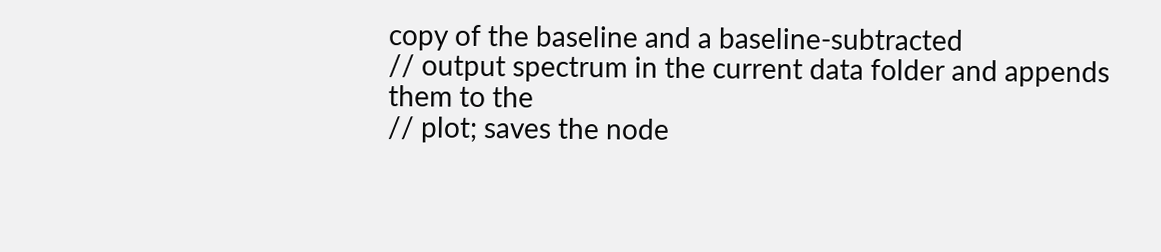copy of the baseline and a baseline-subtracted
// output spectrum in the current data folder and appends them to the
// plot; saves the node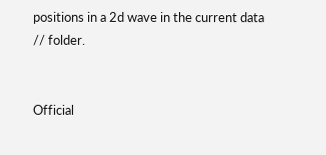positions in a 2d wave in the current data
// folder.


Official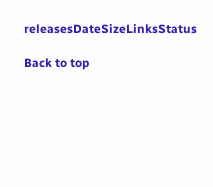releasesDateSizeLinksStatus

Back to top